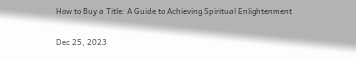How to Buy a Title: A Guide to Achieving Spiritual Enlightenment

Dec 25, 2023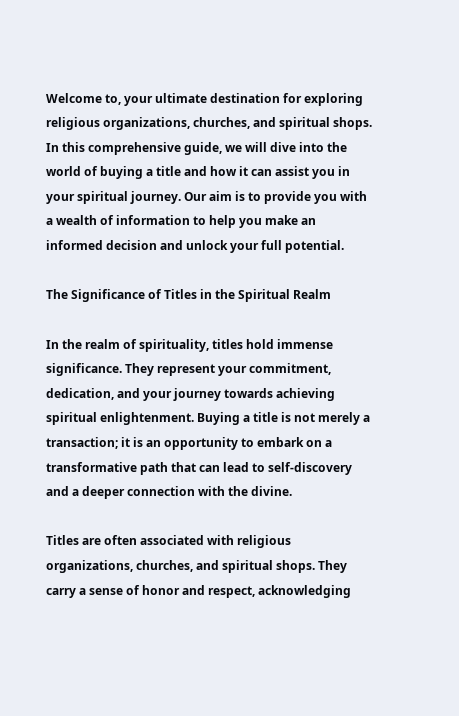Welcome to, your ultimate destination for exploring religious organizations, churches, and spiritual shops. In this comprehensive guide, we will dive into the world of buying a title and how it can assist you in your spiritual journey. Our aim is to provide you with a wealth of information to help you make an informed decision and unlock your full potential.

The Significance of Titles in the Spiritual Realm

In the realm of spirituality, titles hold immense significance. They represent your commitment, dedication, and your journey towards achieving spiritual enlightenment. Buying a title is not merely a transaction; it is an opportunity to embark on a transformative path that can lead to self-discovery and a deeper connection with the divine.

Titles are often associated with religious organizations, churches, and spiritual shops. They carry a sense of honor and respect, acknowledging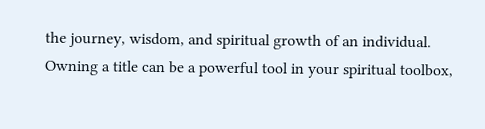the journey, wisdom, and spiritual growth of an individual. Owning a title can be a powerful tool in your spiritual toolbox,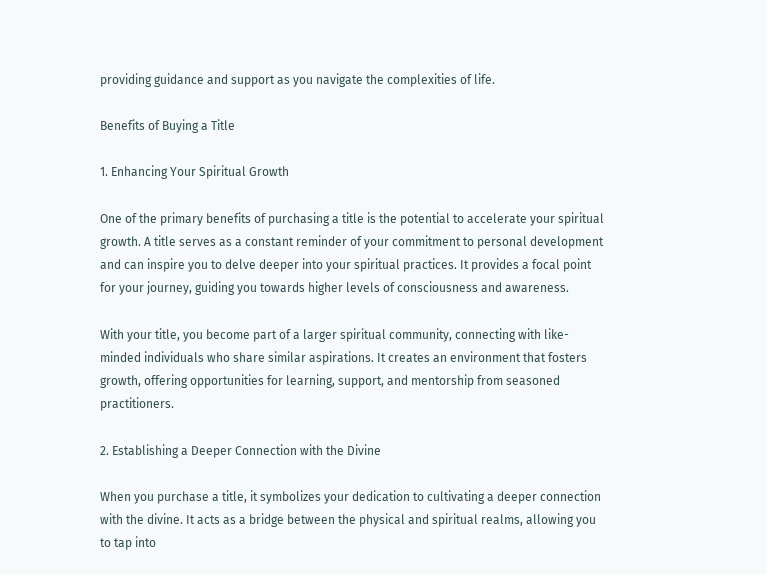providing guidance and support as you navigate the complexities of life.

Benefits of Buying a Title

1. Enhancing Your Spiritual Growth

One of the primary benefits of purchasing a title is the potential to accelerate your spiritual growth. A title serves as a constant reminder of your commitment to personal development and can inspire you to delve deeper into your spiritual practices. It provides a focal point for your journey, guiding you towards higher levels of consciousness and awareness.

With your title, you become part of a larger spiritual community, connecting with like-minded individuals who share similar aspirations. It creates an environment that fosters growth, offering opportunities for learning, support, and mentorship from seasoned practitioners.

2. Establishing a Deeper Connection with the Divine

When you purchase a title, it symbolizes your dedication to cultivating a deeper connection with the divine. It acts as a bridge between the physical and spiritual realms, allowing you to tap into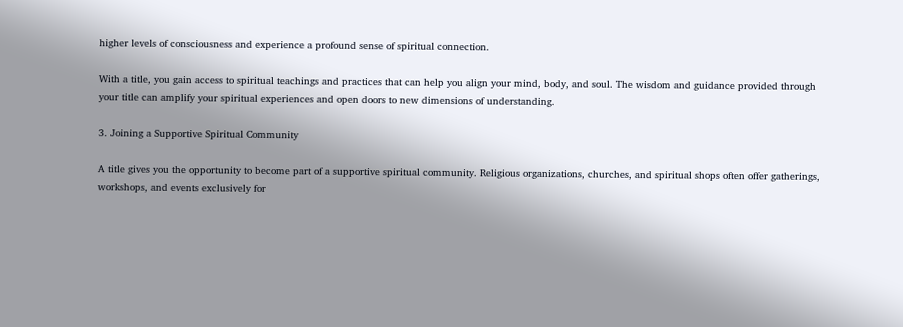higher levels of consciousness and experience a profound sense of spiritual connection.

With a title, you gain access to spiritual teachings and practices that can help you align your mind, body, and soul. The wisdom and guidance provided through your title can amplify your spiritual experiences and open doors to new dimensions of understanding.

3. Joining a Supportive Spiritual Community

A title gives you the opportunity to become part of a supportive spiritual community. Religious organizations, churches, and spiritual shops often offer gatherings, workshops, and events exclusively for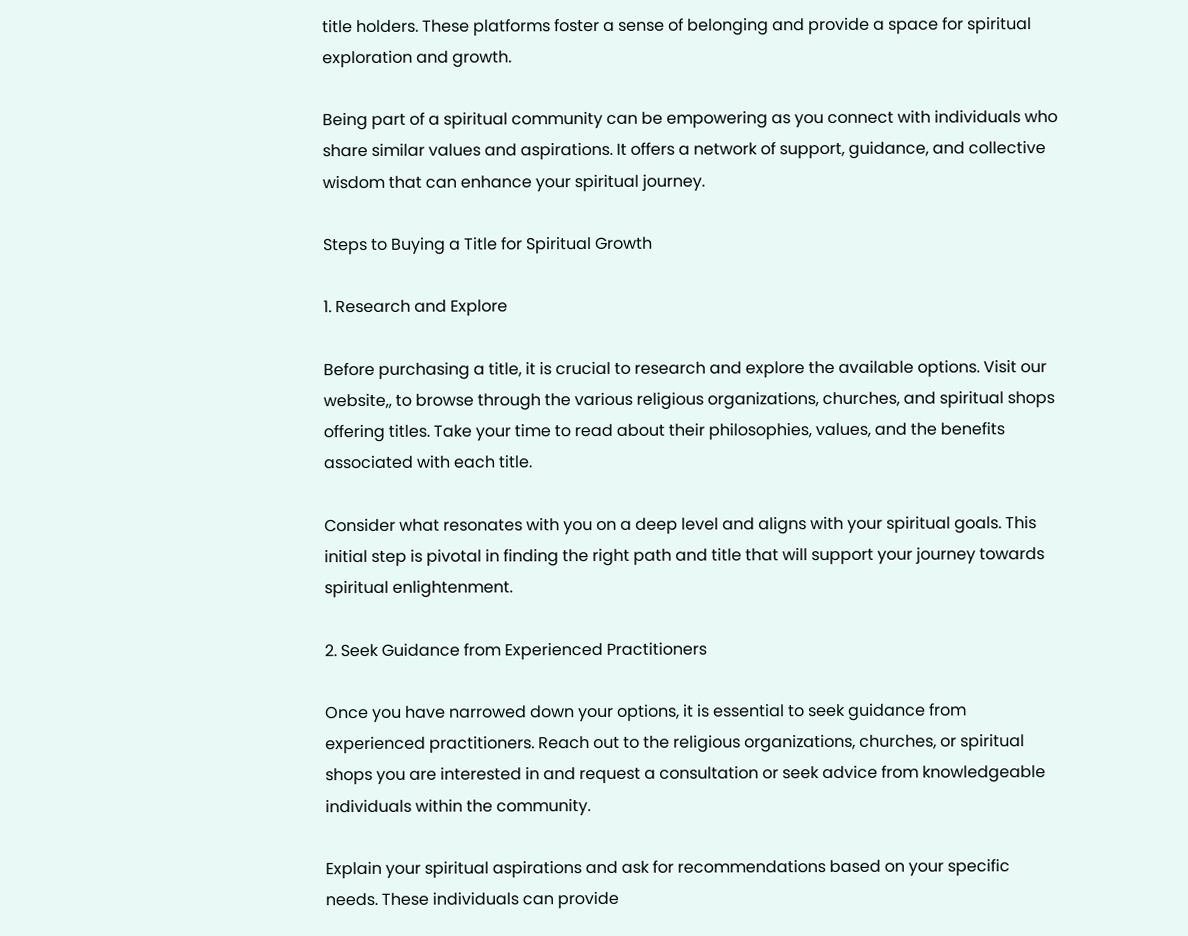title holders. These platforms foster a sense of belonging and provide a space for spiritual exploration and growth.

Being part of a spiritual community can be empowering as you connect with individuals who share similar values and aspirations. It offers a network of support, guidance, and collective wisdom that can enhance your spiritual journey.

Steps to Buying a Title for Spiritual Growth

1. Research and Explore

Before purchasing a title, it is crucial to research and explore the available options. Visit our website,, to browse through the various religious organizations, churches, and spiritual shops offering titles. Take your time to read about their philosophies, values, and the benefits associated with each title.

Consider what resonates with you on a deep level and aligns with your spiritual goals. This initial step is pivotal in finding the right path and title that will support your journey towards spiritual enlightenment.

2. Seek Guidance from Experienced Practitioners

Once you have narrowed down your options, it is essential to seek guidance from experienced practitioners. Reach out to the religious organizations, churches, or spiritual shops you are interested in and request a consultation or seek advice from knowledgeable individuals within the community.

Explain your spiritual aspirations and ask for recommendations based on your specific needs. These individuals can provide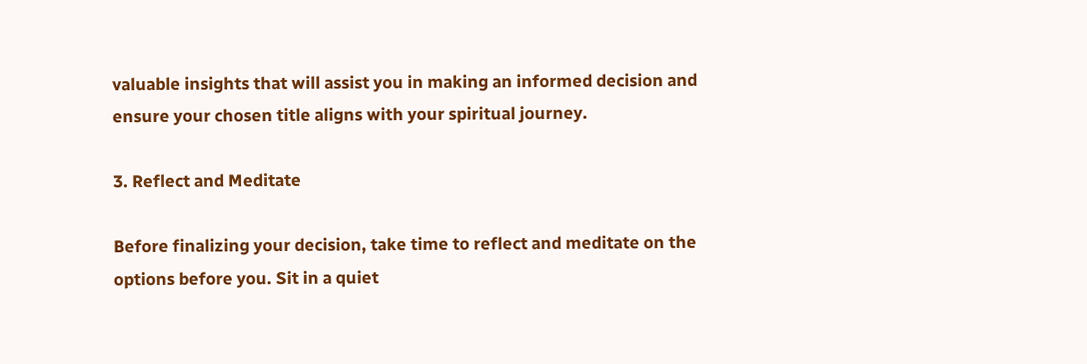valuable insights that will assist you in making an informed decision and ensure your chosen title aligns with your spiritual journey.

3. Reflect and Meditate

Before finalizing your decision, take time to reflect and meditate on the options before you. Sit in a quiet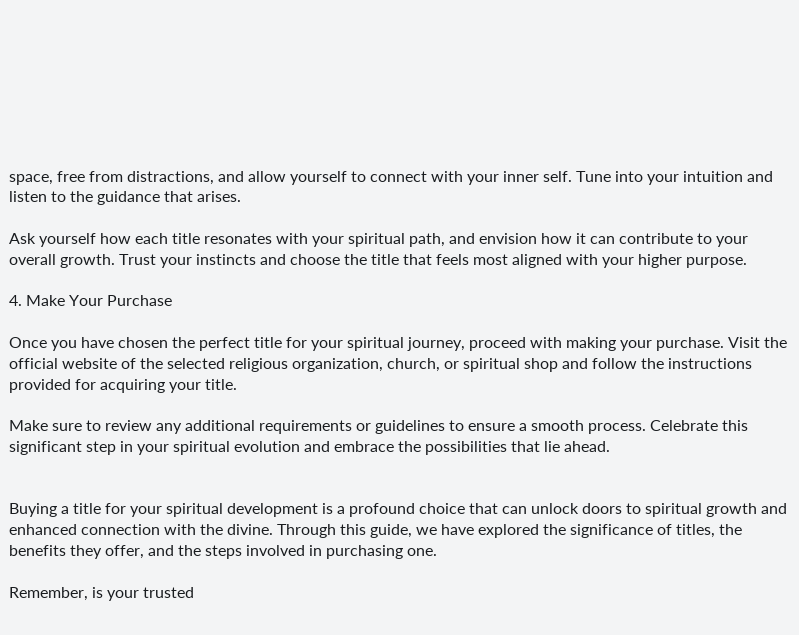space, free from distractions, and allow yourself to connect with your inner self. Tune into your intuition and listen to the guidance that arises.

Ask yourself how each title resonates with your spiritual path, and envision how it can contribute to your overall growth. Trust your instincts and choose the title that feels most aligned with your higher purpose.

4. Make Your Purchase

Once you have chosen the perfect title for your spiritual journey, proceed with making your purchase. Visit the official website of the selected religious organization, church, or spiritual shop and follow the instructions provided for acquiring your title.

Make sure to review any additional requirements or guidelines to ensure a smooth process. Celebrate this significant step in your spiritual evolution and embrace the possibilities that lie ahead.


Buying a title for your spiritual development is a profound choice that can unlock doors to spiritual growth and enhanced connection with the divine. Through this guide, we have explored the significance of titles, the benefits they offer, and the steps involved in purchasing one.

Remember, is your trusted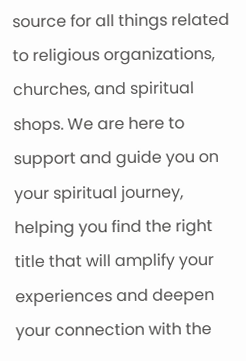source for all things related to religious organizations, churches, and spiritual shops. We are here to support and guide you on your spiritual journey, helping you find the right title that will amplify your experiences and deepen your connection with the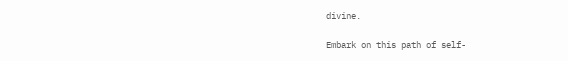divine.

Embark on this path of self-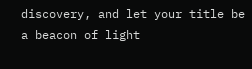discovery, and let your title be a beacon of light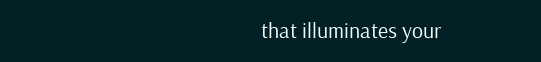that illuminates your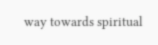way towards spiritual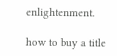enlightenment.

how to buy a title